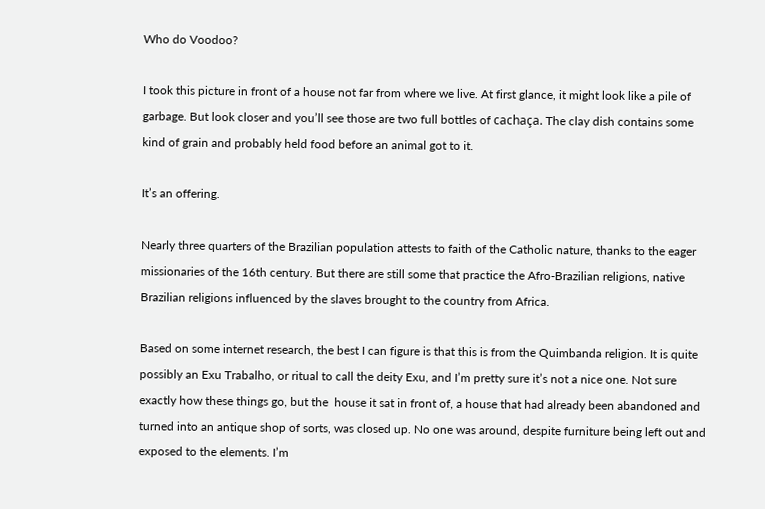Who do Voodoo?

I took this picture in front of a house not far from where we live. At first glance, it might look like a pile of garbage. But look closer and you’ll see those are two full bottles of cachaça. The clay dish contains some kind of grain and probably held food before an animal got to it.

It’s an offering.

Nearly three quarters of the Brazilian population attests to faith of the Catholic nature, thanks to the eager missionaries of the 16th century. But there are still some that practice the Afro-Brazilian religions, native Brazilian religions influenced by the slaves brought to the country from Africa.

Based on some internet research, the best I can figure is that this is from the Quimbanda religion. It is quite possibly an Exu Trabalho, or ritual to call the deity Exu, and I’m pretty sure it’s not a nice one. Not sure exactly how these things go, but the  house it sat in front of, a house that had already been abandoned and turned into an antique shop of sorts, was closed up. No one was around, despite furniture being left out and exposed to the elements. I’m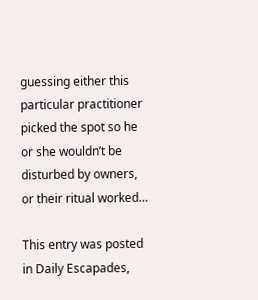guessing either this particular practitioner picked the spot so he or she wouldn’t be disturbed by owners, or their ritual worked…

This entry was posted in Daily Escapades,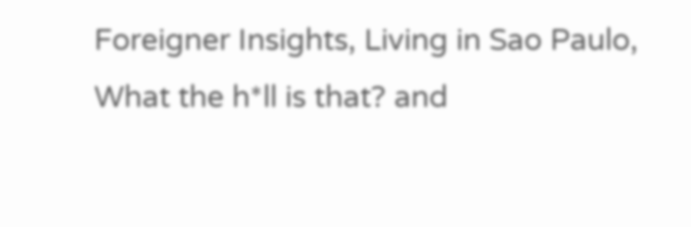Foreigner Insights, Living in Sao Paulo, What the h*ll is that? and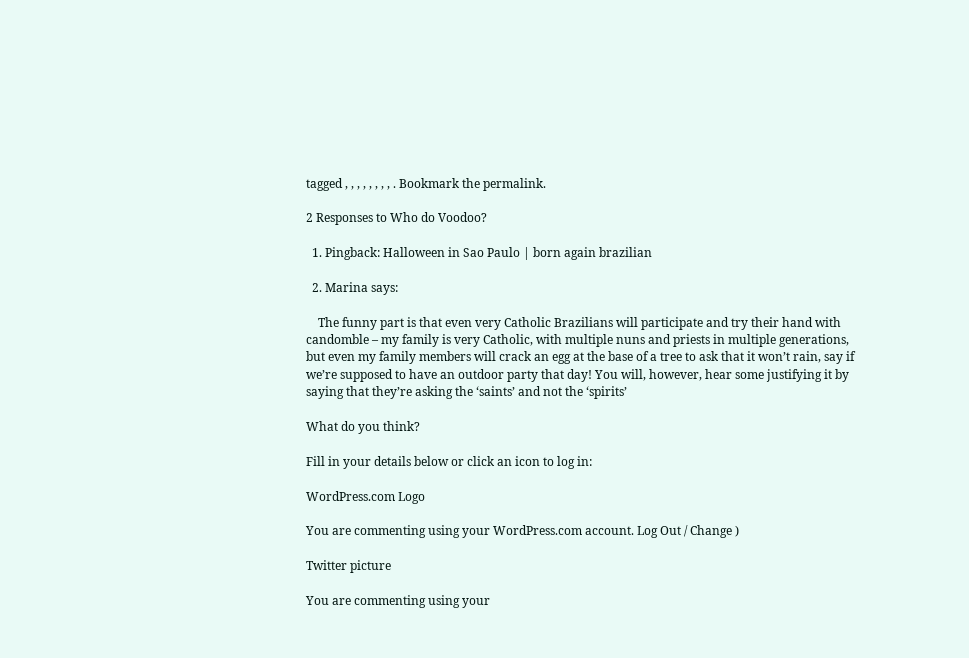tagged , , , , , , , , . Bookmark the permalink.

2 Responses to Who do Voodoo?

  1. Pingback: Halloween in Sao Paulo | born again brazilian

  2. Marina says:

    The funny part is that even very Catholic Brazilians will participate and try their hand with candomble – my family is very Catholic, with multiple nuns and priests in multiple generations, but even my family members will crack an egg at the base of a tree to ask that it won’t rain, say if we’re supposed to have an outdoor party that day! You will, however, hear some justifying it by saying that they’re asking the ‘saints’ and not the ‘spirits’

What do you think?

Fill in your details below or click an icon to log in:

WordPress.com Logo

You are commenting using your WordPress.com account. Log Out / Change )

Twitter picture

You are commenting using your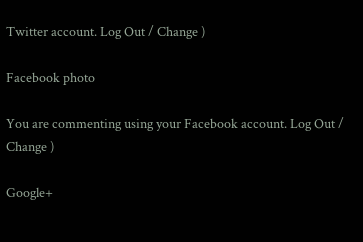Twitter account. Log Out / Change )

Facebook photo

You are commenting using your Facebook account. Log Out / Change )

Google+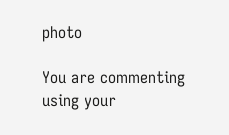photo

You are commenting using your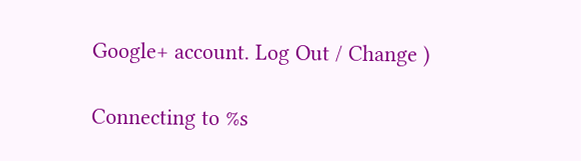Google+ account. Log Out / Change )

Connecting to %s